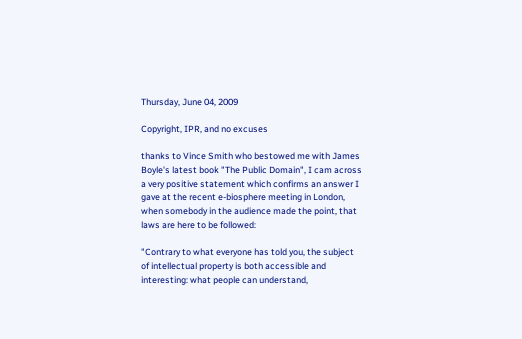Thursday, June 04, 2009

Copyright, IPR, and no excuses

thanks to Vince Smith who bestowed me with James Boyle's latest book "The Public Domain", I cam across a very positive statement which confirms an answer I gave at the recent e-biosphere meeting in London, when somebody in the audience made the point, that laws are here to be followed:

"Contrary to what everyone has told you, the subject of intellectual property is both accessible and interesting: what people can understand,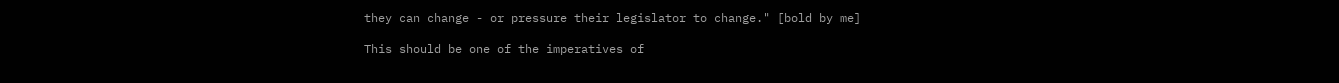they can change - or pressure their legislator to change." [bold by me]

This should be one of the imperatives of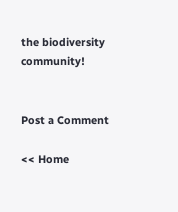the biodiversity community!


Post a Comment

<< Home